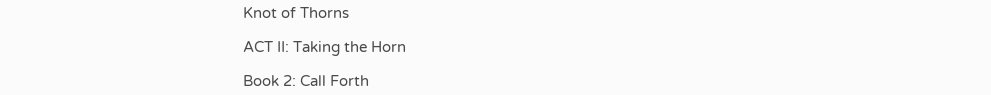Knot of Thorns

ACT II: Taking the Horn

Book 2: Call Forth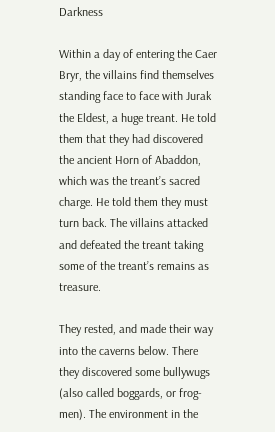Darkness

Within a day of entering the Caer Bryr, the villains find themselves standing face to face with Jurak the Eldest, a huge treant. He told them that they had discovered the ancient Horn of Abaddon, which was the treant’s sacred charge. He told them they must turn back. The villains attacked and defeated the treant taking some of the treant’s remains as treasure.

They rested, and made their way into the caverns below. There they discovered some bullywugs (also called boggards, or frog-men). The environment in the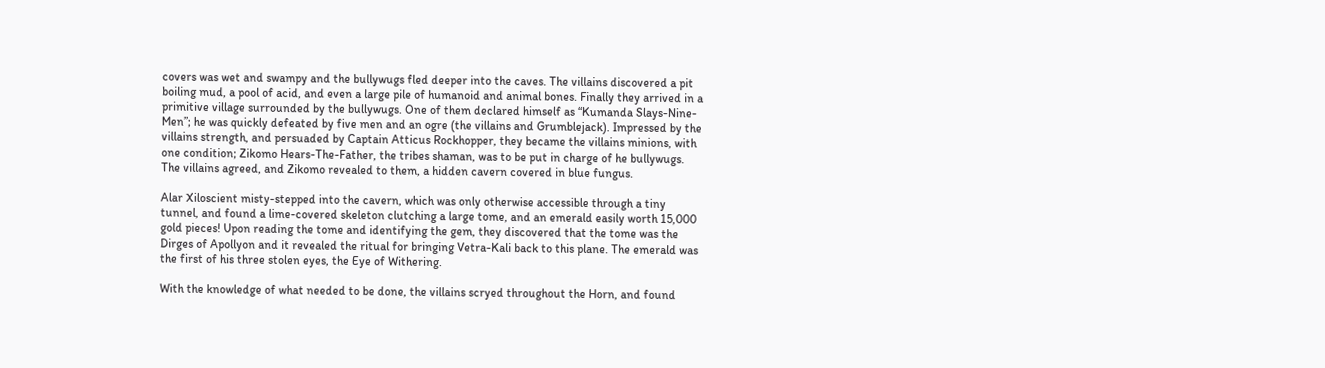covers was wet and swampy and the bullywugs fled deeper into the caves. The villains discovered a pit boiling mud, a pool of acid, and even a large pile of humanoid and animal bones. Finally they arrived in a primitive village surrounded by the bullywugs. One of them declared himself as “Kumanda Slays-Nine-Men”; he was quickly defeated by five men and an ogre (the villains and Grumblejack). Impressed by the villains strength, and persuaded by Captain Atticus Rockhopper, they became the villains minions, with one condition; Zikomo Hears-The-Father, the tribes shaman, was to be put in charge of he bullywugs. The villains agreed, and Zikomo revealed to them, a hidden cavern covered in blue fungus.

Alar Xiloscient misty-stepped into the cavern, which was only otherwise accessible through a tiny tunnel, and found a lime-covered skeleton clutching a large tome, and an emerald easily worth 15,000 gold pieces! Upon reading the tome and identifying the gem, they discovered that the tome was the Dirges of Apollyon and it revealed the ritual for bringing Vetra-Kali back to this plane. The emerald was the first of his three stolen eyes, the Eye of Withering.

With the knowledge of what needed to be done, the villains scryed throughout the Horn, and found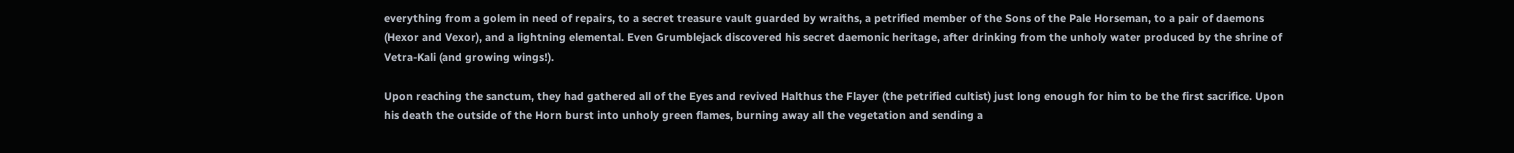everything from a golem in need of repairs, to a secret treasure vault guarded by wraiths, a petrified member of the Sons of the Pale Horseman, to a pair of daemons (Hexor and Vexor), and a lightning elemental. Even Grumblejack discovered his secret daemonic heritage, after drinking from the unholy water produced by the shrine of Vetra-Kali (and growing wings!).

Upon reaching the sanctum, they had gathered all of the Eyes and revived Halthus the Flayer (the petrified cultist) just long enough for him to be the first sacrifice. Upon his death the outside of the Horn burst into unholy green flames, burning away all the vegetation and sending a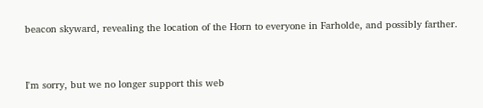beacon skyward, revealing the location of the Horn to everyone in Farholde, and possibly farther.



I'm sorry, but we no longer support this web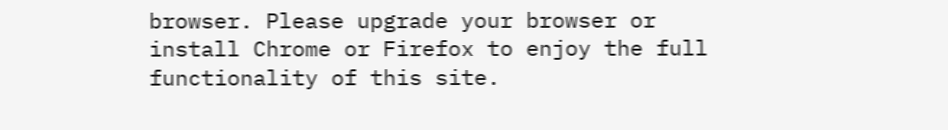browser. Please upgrade your browser or install Chrome or Firefox to enjoy the full functionality of this site.